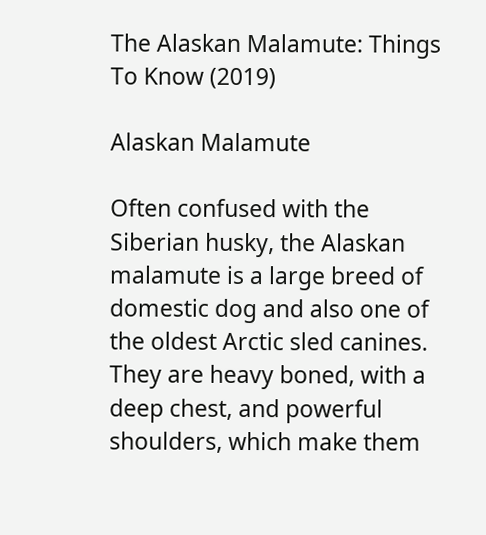The Alaskan Malamute: Things To Know (2019)

Alaskan Malamute

Often confused with the Siberian husky, the Alaskan malamute is a large breed of domestic dog and also one of the oldest Arctic sled canines. They are heavy boned, with a deep chest, and powerful shoulders, which make them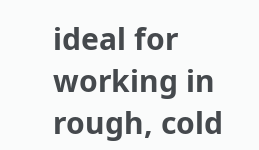ideal for working in rough, cold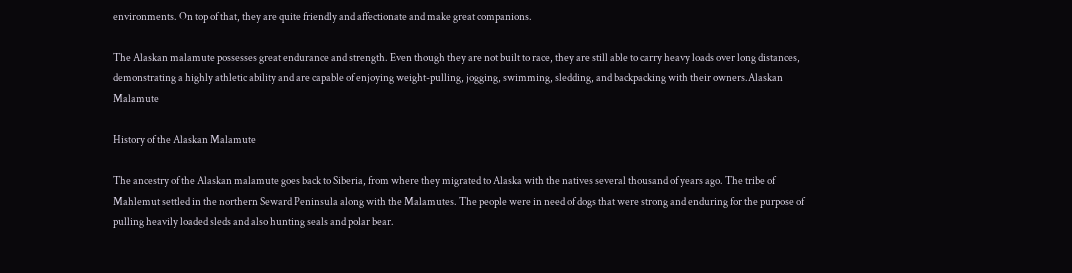environments. On top of that, they are quite friendly and affectionate and make great companions.

The Alaskan malamute possesses great endurance and strength. Even though they are not built to race, they are still able to carry heavy loads over long distances, demonstrating a highly athletic ability and are capable of enjoying weight-pulling, jogging, swimming, sledding, and backpacking with their owners.Alaskan Malamute

History of the Alaskan Malamute

The ancestry of the Alaskan malamute goes back to Siberia, from where they migrated to Alaska with the natives several thousand of years ago. The tribe of Mahlemut settled in the northern Seward Peninsula along with the Malamutes. The people were in need of dogs that were strong and enduring for the purpose of pulling heavily loaded sleds and also hunting seals and polar bear.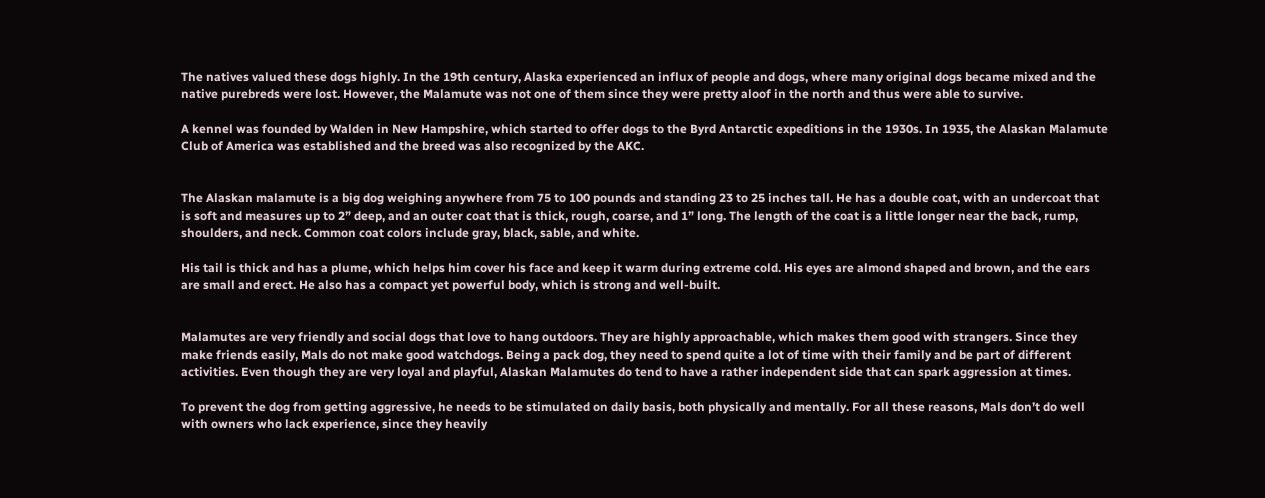The natives valued these dogs highly. In the 19th century, Alaska experienced an influx of people and dogs, where many original dogs became mixed and the native purebreds were lost. However, the Malamute was not one of them since they were pretty aloof in the north and thus were able to survive.

A kennel was founded by Walden in New Hampshire, which started to offer dogs to the Byrd Antarctic expeditions in the 1930s. In 1935, the Alaskan Malamute Club of America was established and the breed was also recognized by the AKC.


The Alaskan malamute is a big dog weighing anywhere from 75 to 100 pounds and standing 23 to 25 inches tall. He has a double coat, with an undercoat that is soft and measures up to 2” deep, and an outer coat that is thick, rough, coarse, and 1” long. The length of the coat is a little longer near the back, rump, shoulders, and neck. Common coat colors include gray, black, sable, and white.

His tail is thick and has a plume, which helps him cover his face and keep it warm during extreme cold. His eyes are almond shaped and brown, and the ears are small and erect. He also has a compact yet powerful body, which is strong and well-built.


Malamutes are very friendly and social dogs that love to hang outdoors. They are highly approachable, which makes them good with strangers. Since they make friends easily, Mals do not make good watchdogs. Being a pack dog, they need to spend quite a lot of time with their family and be part of different activities. Even though they are very loyal and playful, Alaskan Malamutes do tend to have a rather independent side that can spark aggression at times.

To prevent the dog from getting aggressive, he needs to be stimulated on daily basis, both physically and mentally. For all these reasons, Mals don’t do well with owners who lack experience, since they heavily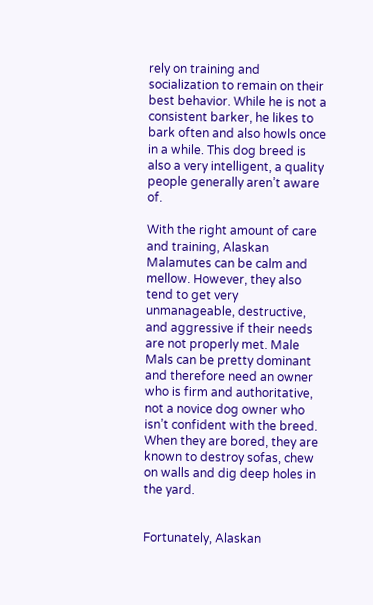rely on training and socialization to remain on their best behavior. While he is not a consistent barker, he likes to bark often and also howls once in a while. This dog breed is also a very intelligent, a quality people generally aren’t aware of.

With the right amount of care and training, Alaskan Malamutes can be calm and mellow. However, they also tend to get very unmanageable, destructive, and aggressive if their needs are not properly met. Male Mals can be pretty dominant and therefore need an owner who is firm and authoritative, not a novice dog owner who isn’t confident with the breed. When they are bored, they are known to destroy sofas, chew on walls and dig deep holes in the yard.


Fortunately, Alaskan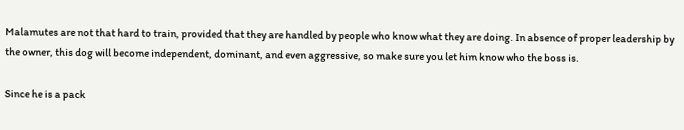Malamutes are not that hard to train, provided that they are handled by people who know what they are doing. In absence of proper leadership by the owner, this dog will become independent, dominant, and even aggressive, so make sure you let him know who the boss is.

Since he is a pack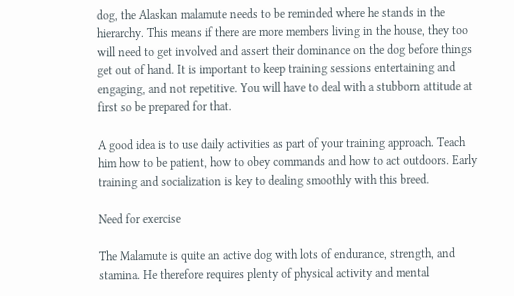dog, the Alaskan malamute needs to be reminded where he stands in the hierarchy. This means if there are more members living in the house, they too will need to get involved and assert their dominance on the dog before things get out of hand. It is important to keep training sessions entertaining and engaging, and not repetitive. You will have to deal with a stubborn attitude at first so be prepared for that.

A good idea is to use daily activities as part of your training approach. Teach him how to be patient, how to obey commands and how to act outdoors. Early training and socialization is key to dealing smoothly with this breed.

Need for exercise

The Malamute is quite an active dog with lots of endurance, strength, and stamina. He therefore requires plenty of physical activity and mental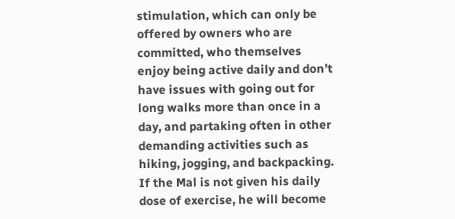stimulation, which can only be offered by owners who are committed, who themselves enjoy being active daily and don’t have issues with going out for long walks more than once in a day, and partaking often in other demanding activities such as hiking, jogging, and backpacking. If the Mal is not given his daily dose of exercise, he will become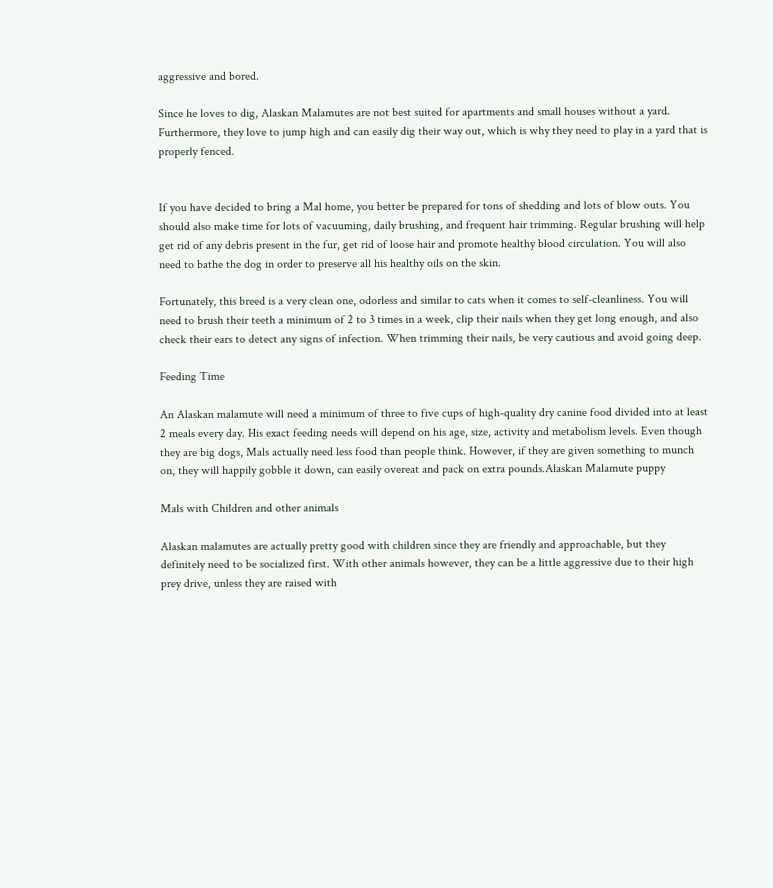aggressive and bored.

Since he loves to dig, Alaskan Malamutes are not best suited for apartments and small houses without a yard. Furthermore, they love to jump high and can easily dig their way out, which is why they need to play in a yard that is properly fenced.


If you have decided to bring a Mal home, you better be prepared for tons of shedding and lots of blow outs. You should also make time for lots of vacuuming, daily brushing, and frequent hair trimming. Regular brushing will help get rid of any debris present in the fur, get rid of loose hair and promote healthy blood circulation. You will also need to bathe the dog in order to preserve all his healthy oils on the skin.

Fortunately, this breed is a very clean one, odorless and similar to cats when it comes to self-cleanliness. You will need to brush their teeth a minimum of 2 to 3 times in a week, clip their nails when they get long enough, and also check their ears to detect any signs of infection. When trimming their nails, be very cautious and avoid going deep.

Feeding Time

An Alaskan malamute will need a minimum of three to five cups of high-quality dry canine food divided into at least 2 meals every day. His exact feeding needs will depend on his age, size, activity and metabolism levels. Even though they are big dogs, Mals actually need less food than people think. However, if they are given something to munch on, they will happily gobble it down, can easily overeat and pack on extra pounds.Alaskan Malamute puppy

Mals with Children and other animals

Alaskan malamutes are actually pretty good with children since they are friendly and approachable, but they definitely need to be socialized first. With other animals however, they can be a little aggressive due to their high prey drive, unless they are raised with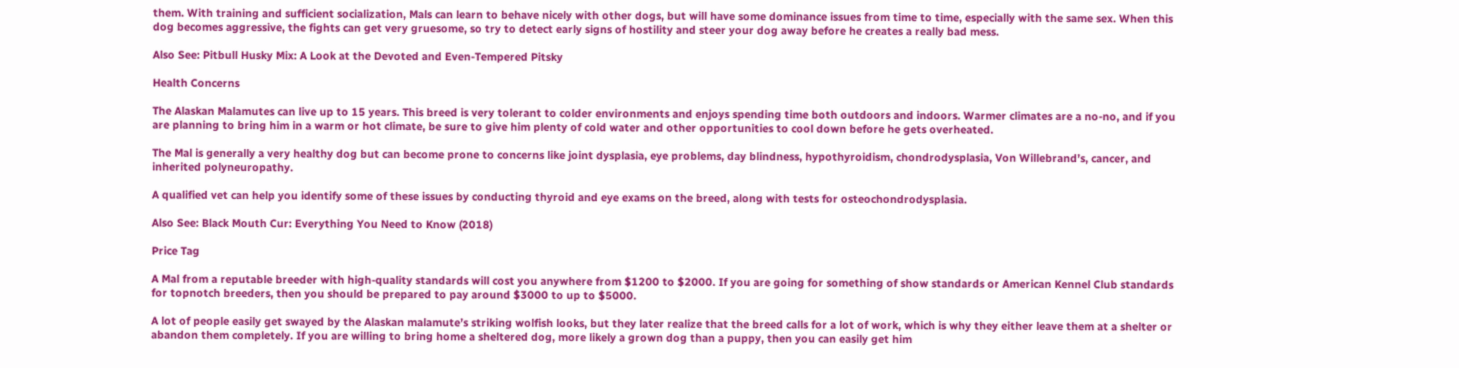them. With training and sufficient socialization, Mals can learn to behave nicely with other dogs, but will have some dominance issues from time to time, especially with the same sex. When this dog becomes aggressive, the fights can get very gruesome, so try to detect early signs of hostility and steer your dog away before he creates a really bad mess.

Also See: Pitbull Husky Mix: A Look at the Devoted and Even-Tempered Pitsky

Health Concerns

The Alaskan Malamutes can live up to 15 years. This breed is very tolerant to colder environments and enjoys spending time both outdoors and indoors. Warmer climates are a no-no, and if you are planning to bring him in a warm or hot climate, be sure to give him plenty of cold water and other opportunities to cool down before he gets overheated.

The Mal is generally a very healthy dog but can become prone to concerns like joint dysplasia, eye problems, day blindness, hypothyroidism, chondrodysplasia, Von Willebrand’s, cancer, and inherited polyneuropathy.

A qualified vet can help you identify some of these issues by conducting thyroid and eye exams on the breed, along with tests for osteochondrodysplasia.

Also See: Black Mouth Cur: Everything You Need to Know (2018)

Price Tag

A Mal from a reputable breeder with high-quality standards will cost you anywhere from $1200 to $2000. If you are going for something of show standards or American Kennel Club standards for topnotch breeders, then you should be prepared to pay around $3000 to up to $5000.

A lot of people easily get swayed by the Alaskan malamute’s striking wolfish looks, but they later realize that the breed calls for a lot of work, which is why they either leave them at a shelter or abandon them completely. If you are willing to bring home a sheltered dog, more likely a grown dog than a puppy, then you can easily get him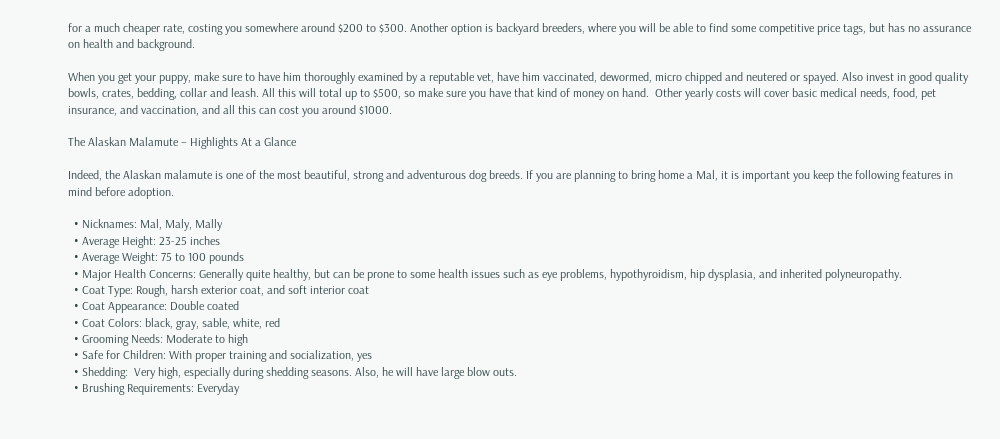for a much cheaper rate, costing you somewhere around $200 to $300. Another option is backyard breeders, where you will be able to find some competitive price tags, but has no assurance on health and background.

When you get your puppy, make sure to have him thoroughly examined by a reputable vet, have him vaccinated, dewormed, micro chipped and neutered or spayed. Also invest in good quality bowls, crates, bedding, collar and leash. All this will total up to $500, so make sure you have that kind of money on hand.  Other yearly costs will cover basic medical needs, food, pet insurance, and vaccination, and all this can cost you around $1000.

The Alaskan Malamute – Highlights At a Glance

Indeed, the Alaskan malamute is one of the most beautiful, strong and adventurous dog breeds. If you are planning to bring home a Mal, it is important you keep the following features in mind before adoption.

  • Nicknames: Mal, Maly, Mally
  • Average Height: 23-25 inches
  • Average Weight: 75 to 100 pounds
  • Major Health Concerns: Generally quite healthy, but can be prone to some health issues such as eye problems, hypothyroidism, hip dysplasia, and inherited polyneuropathy.
  • Coat Type: Rough, harsh exterior coat, and soft interior coat
  • Coat Appearance: Double coated
  • Coat Colors: black, gray, sable, white, red
  • Grooming Needs: Moderate to high
  • Safe for Children: With proper training and socialization, yes
  • Shedding:  Very high, especially during shedding seasons. Also, he will have large blow outs.
  • Brushing Requirements: Everyday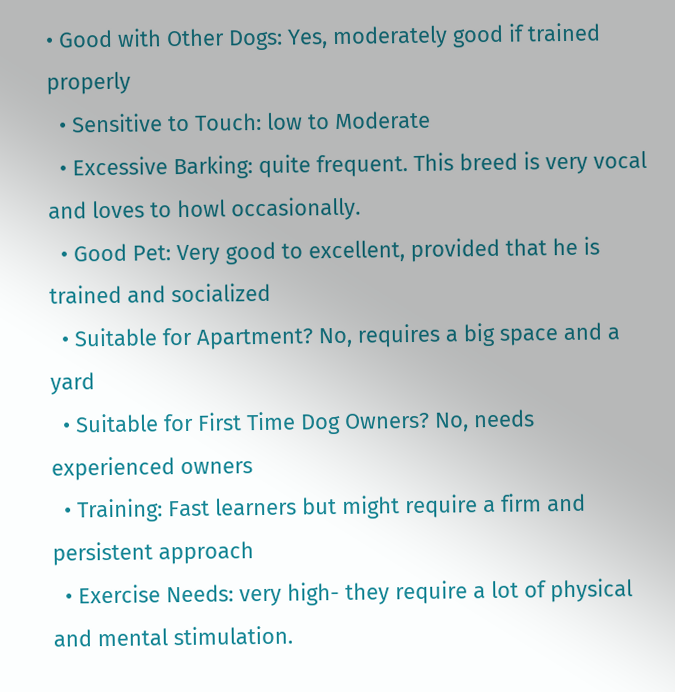• Good with Other Dogs: Yes, moderately good if trained properly
  • Sensitive to Touch: low to Moderate
  • Excessive Barking: quite frequent. This breed is very vocal and loves to howl occasionally.
  • Good Pet: Very good to excellent, provided that he is trained and socialized
  • Suitable for Apartment? No, requires a big space and a yard
  • Suitable for First Time Dog Owners? No, needs experienced owners
  • Training: Fast learners but might require a firm and persistent approach
  • Exercise Needs: very high- they require a lot of physical and mental stimulation.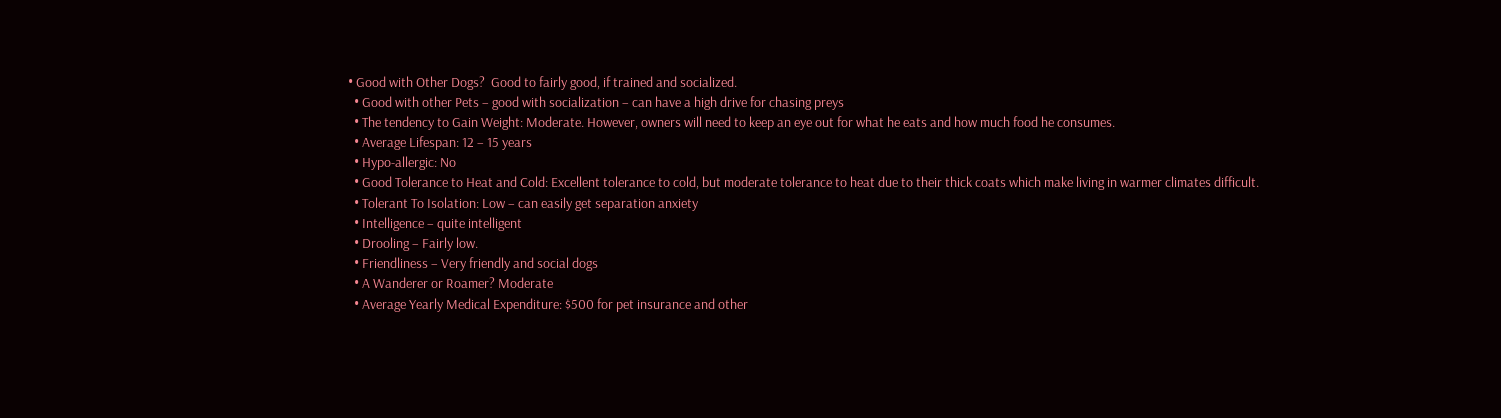• Good with Other Dogs?  Good to fairly good, if trained and socialized.
  • Good with other Pets – good with socialization – can have a high drive for chasing preys
  • The tendency to Gain Weight: Moderate. However, owners will need to keep an eye out for what he eats and how much food he consumes.
  • Average Lifespan: 12 – 15 years
  • Hypo-allergic: No
  • Good Tolerance to Heat and Cold: Excellent tolerance to cold, but moderate tolerance to heat due to their thick coats which make living in warmer climates difficult.
  • Tolerant To Isolation: Low – can easily get separation anxiety
  • Intelligence – quite intelligent
  • Drooling – Fairly low.
  • Friendliness – Very friendly and social dogs
  • A Wanderer or Roamer? Moderate
  • Average Yearly Medical Expenditure: $500 for pet insurance and other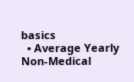basics
  • Average Yearly Non-Medical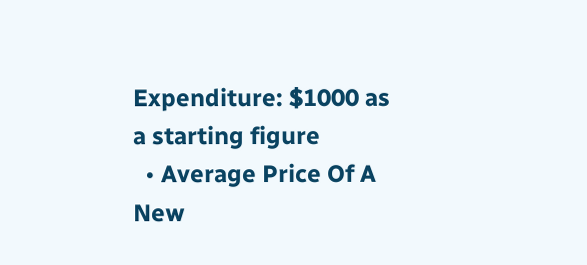Expenditure: $1000 as a starting figure
  • Average Price Of A New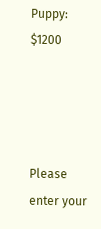Puppy: $1200




Please enter your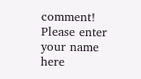comment!
Please enter your name here